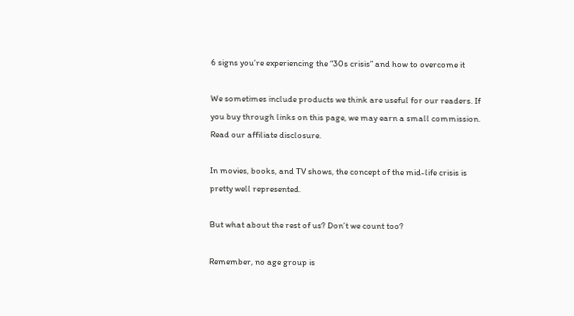6 signs you’re experiencing the “30s crisis” and how to overcome it

We sometimes include products we think are useful for our readers. If you buy through links on this page, we may earn a small commission. Read our affiliate disclosure.

In movies, books, and TV shows, the concept of the mid-life crisis is pretty well represented.

But what about the rest of us? Don’t we count too?

Remember, no age group is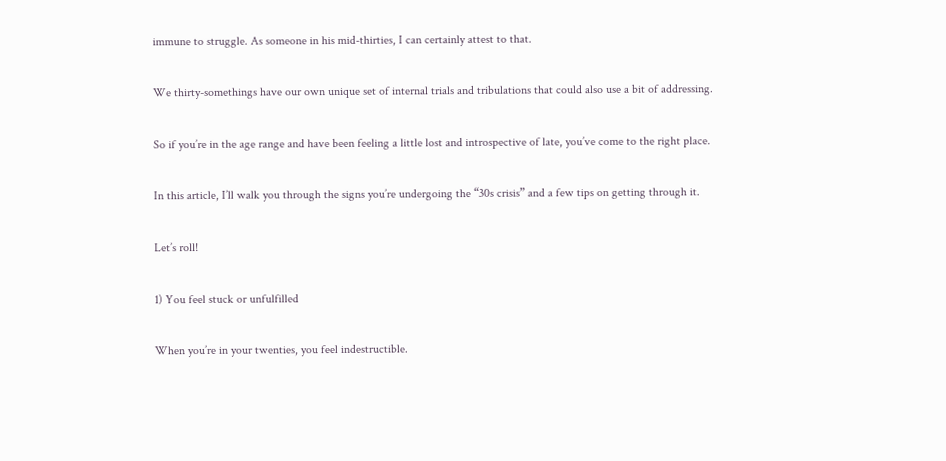immune to struggle. As someone in his mid-thirties, I can certainly attest to that.

We thirty-somethings have our own unique set of internal trials and tribulations that could also use a bit of addressing.

So if you’re in the age range and have been feeling a little lost and introspective of late, you’ve come to the right place.

In this article, I’ll walk you through the signs you’re undergoing the “30s crisis” and a few tips on getting through it.

Let’s roll!

1) You feel stuck or unfulfilled

When you’re in your twenties, you feel indestructible.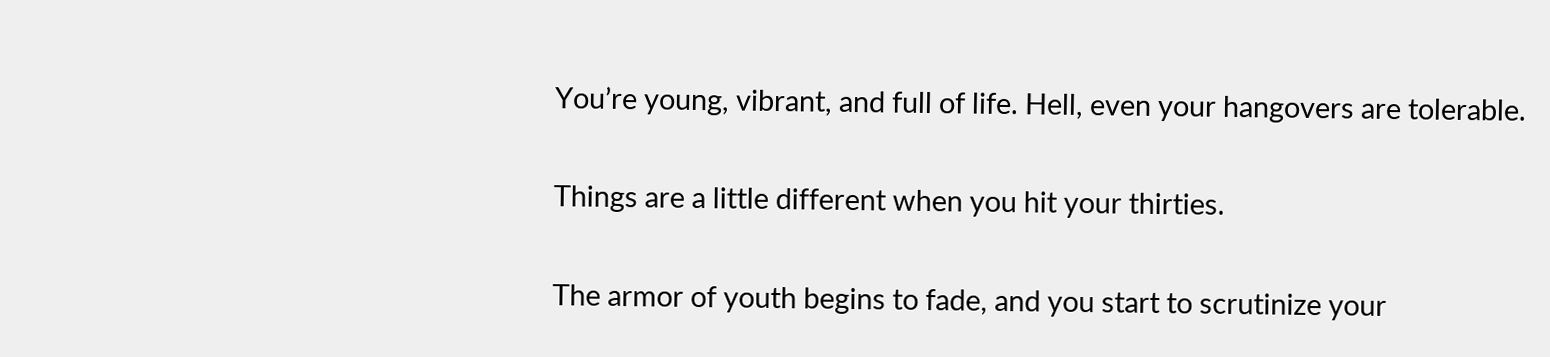You’re young, vibrant, and full of life. Hell, even your hangovers are tolerable.

Things are a little different when you hit your thirties.

The armor of youth begins to fade, and you start to scrutinize your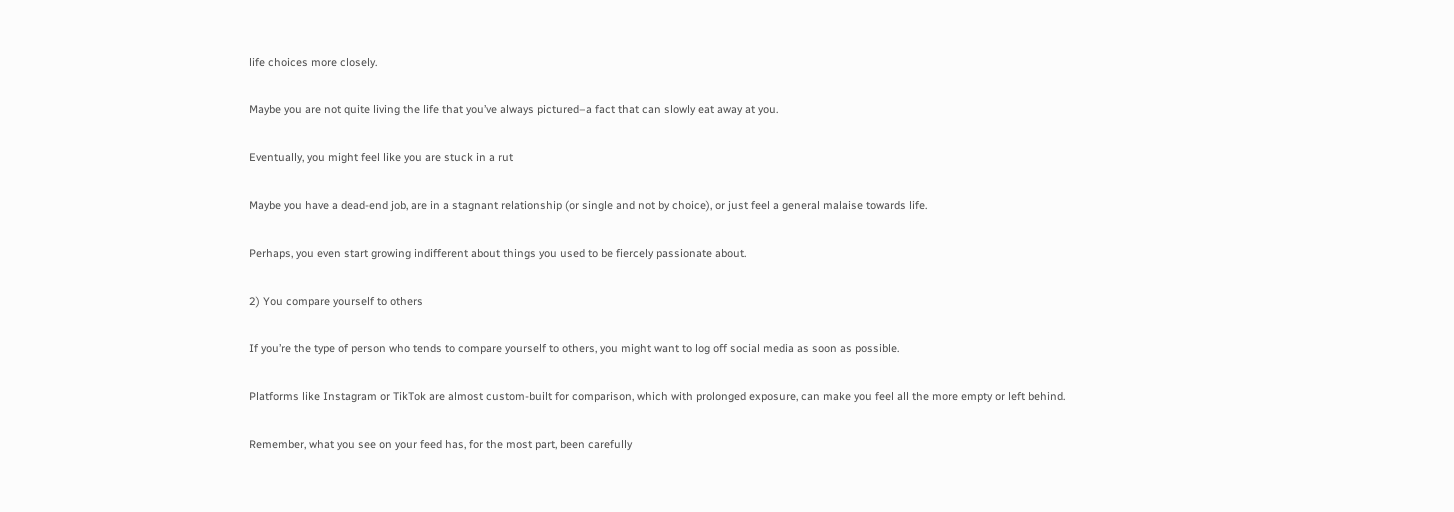life choices more closely.

Maybe you are not quite living the life that you’ve always pictured–a fact that can slowly eat away at you.

Eventually, you might feel like you are stuck in a rut

Maybe you have a dead-end job, are in a stagnant relationship (or single and not by choice), or just feel a general malaise towards life.

Perhaps, you even start growing indifferent about things you used to be fiercely passionate about.

2) You compare yourself to others

If you’re the type of person who tends to compare yourself to others, you might want to log off social media as soon as possible.

Platforms like Instagram or TikTok are almost custom-built for comparison, which with prolonged exposure, can make you feel all the more empty or left behind.

Remember, what you see on your feed has, for the most part, been carefully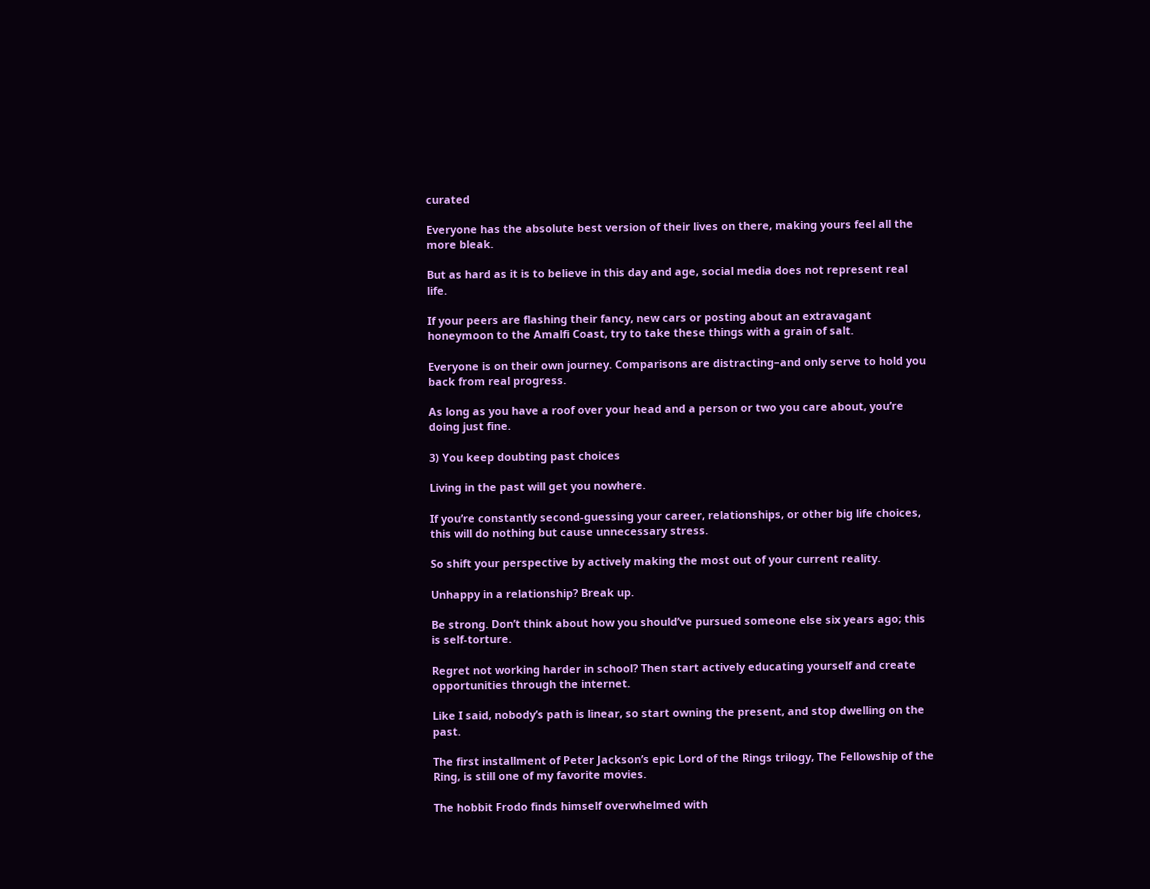curated

Everyone has the absolute best version of their lives on there, making yours feel all the more bleak.

But as hard as it is to believe in this day and age, social media does not represent real life.

If your peers are flashing their fancy, new cars or posting about an extravagant honeymoon to the Amalfi Coast, try to take these things with a grain of salt.

Everyone is on their own journey. Comparisons are distracting–and only serve to hold you back from real progress.

As long as you have a roof over your head and a person or two you care about, you’re doing just fine.

3) You keep doubting past choices

Living in the past will get you nowhere.

If you’re constantly second-guessing your career, relationships, or other big life choices, this will do nothing but cause unnecessary stress.

So shift your perspective by actively making the most out of your current reality.

Unhappy in a relationship? Break up.

Be strong. Don’t think about how you should’ve pursued someone else six years ago; this is self-torture.

Regret not working harder in school? Then start actively educating yourself and create opportunities through the internet.

Like I said, nobody’s path is linear, so start owning the present, and stop dwelling on the past.

The first installment of Peter Jackson’s epic Lord of the Rings trilogy, The Fellowship of the Ring, is still one of my favorite movies.

The hobbit Frodo finds himself overwhelmed with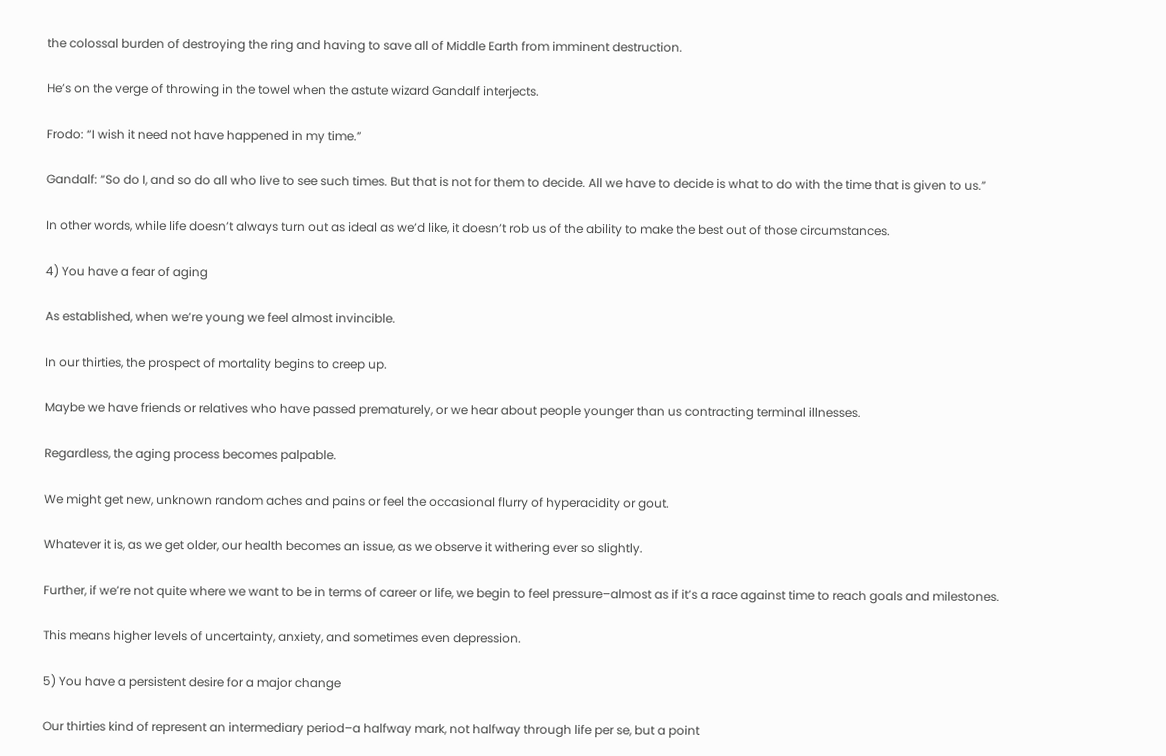the colossal burden of destroying the ring and having to save all of Middle Earth from imminent destruction.

He’s on the verge of throwing in the towel when the astute wizard Gandalf interjects.

Frodo: “I wish it need not have happened in my time.”

Gandalf: “So do I, and so do all who live to see such times. But that is not for them to decide. All we have to decide is what to do with the time that is given to us.”

In other words, while life doesn’t always turn out as ideal as we’d like, it doesn’t rob us of the ability to make the best out of those circumstances.

4) You have a fear of aging

As established, when we’re young we feel almost invincible.

In our thirties, the prospect of mortality begins to creep up.

Maybe we have friends or relatives who have passed prematurely, or we hear about people younger than us contracting terminal illnesses.

Regardless, the aging process becomes palpable.

We might get new, unknown random aches and pains or feel the occasional flurry of hyperacidity or gout.

Whatever it is, as we get older, our health becomes an issue, as we observe it withering ever so slightly.

Further, if we’re not quite where we want to be in terms of career or life, we begin to feel pressure–almost as if it’s a race against time to reach goals and milestones.

This means higher levels of uncertainty, anxiety, and sometimes even depression.

5) You have a persistent desire for a major change

Our thirties kind of represent an intermediary period–a halfway mark, not halfway through life per se, but a point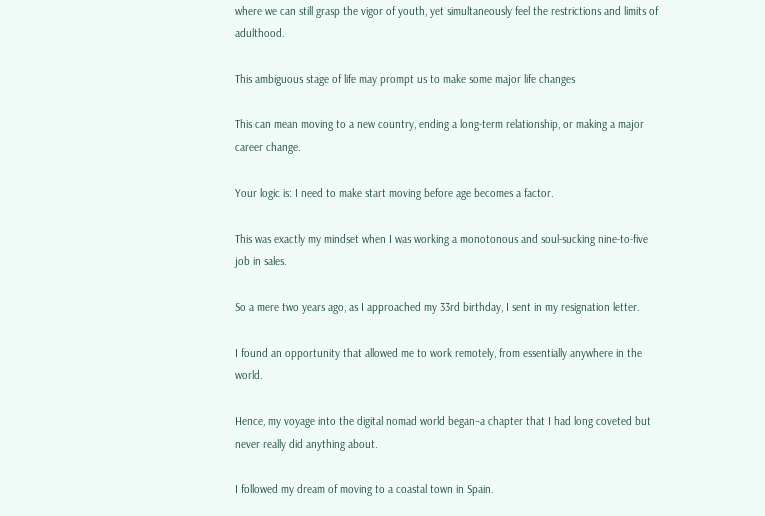where we can still grasp the vigor of youth, yet simultaneously feel the restrictions and limits of adulthood.

This ambiguous stage of life may prompt us to make some major life changes

This can mean moving to a new country, ending a long-term relationship, or making a major career change.

Your logic is: I need to make start moving before age becomes a factor.

This was exactly my mindset when I was working a monotonous and soul-sucking nine-to-five job in sales.

So a mere two years ago, as I approached my 33rd birthday, I sent in my resignation letter.

I found an opportunity that allowed me to work remotely, from essentially anywhere in the world.

Hence, my voyage into the digital nomad world began–a chapter that I had long coveted but never really did anything about.

I followed my dream of moving to a coastal town in Spain.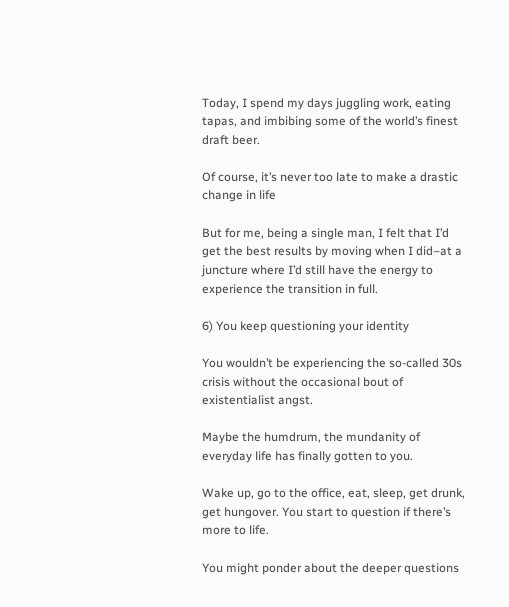Today, I spend my days juggling work, eating tapas, and imbibing some of the world’s finest draft beer.

Of course, it’s never too late to make a drastic change in life

But for me, being a single man, I felt that I’d get the best results by moving when I did–at a juncture where I’d still have the energy to experience the transition in full.

6) You keep questioning your identity

You wouldn’t be experiencing the so-called 30s crisis without the occasional bout of existentialist angst.

Maybe the humdrum, the mundanity of everyday life has finally gotten to you.

Wake up, go to the office, eat, sleep, get drunk, get hungover. You start to question if there’s more to life.

You might ponder about the deeper questions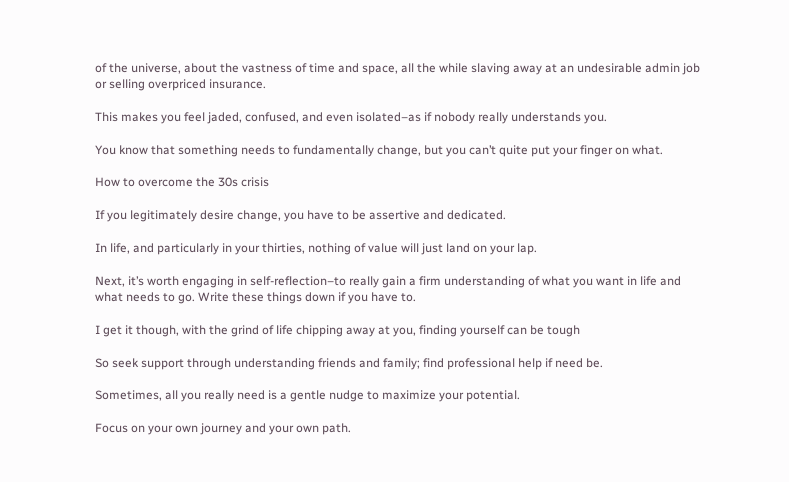of the universe, about the vastness of time and space, all the while slaving away at an undesirable admin job or selling overpriced insurance.

This makes you feel jaded, confused, and even isolated–as if nobody really understands you.

You know that something needs to fundamentally change, but you can’t quite put your finger on what.

How to overcome the 30s crisis

If you legitimately desire change, you have to be assertive and dedicated.

In life, and particularly in your thirties, nothing of value will just land on your lap.

Next, it’s worth engaging in self-reflection–to really gain a firm understanding of what you want in life and what needs to go. Write these things down if you have to.

I get it though, with the grind of life chipping away at you, finding yourself can be tough

So seek support through understanding friends and family; find professional help if need be.

Sometimes, all you really need is a gentle nudge to maximize your potential.

Focus on your own journey and your own path.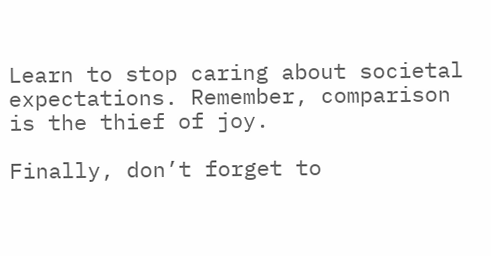Learn to stop caring about societal expectations. Remember, comparison is the thief of joy.

Finally, don’t forget to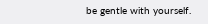be gentle with yourself.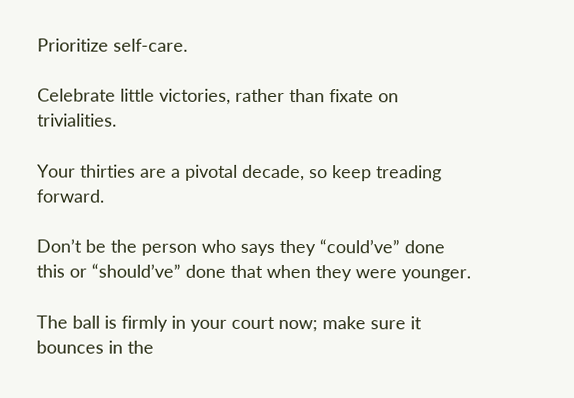Prioritize self-care.

Celebrate little victories, rather than fixate on trivialities.

Your thirties are a pivotal decade, so keep treading forward.

Don’t be the person who says they “could’ve” done this or “should’ve” done that when they were younger.

The ball is firmly in your court now; make sure it bounces in the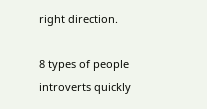right direction.

8 types of people introverts quickly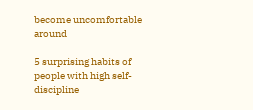become uncomfortable around

5 surprising habits of people with high self-discipline